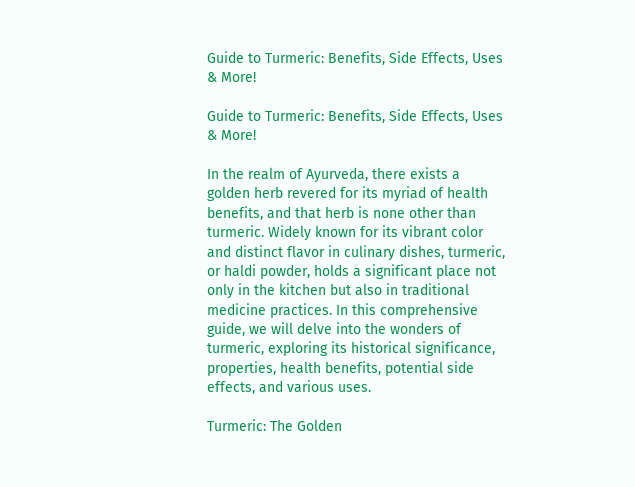Guide to Turmeric: Benefits, Side Effects, Uses & More!

Guide to Turmeric: Benefits, Side Effects, Uses & More!

In the realm of Ayurveda, there exists a golden herb revered for its myriad of health benefits, and that herb is none other than turmeric. Widely known for its vibrant color and distinct flavor in culinary dishes, turmeric, or haldi powder, holds a significant place not only in the kitchen but also in traditional medicine practices. In this comprehensive guide, we will delve into the wonders of turmeric, exploring its historical significance, properties, health benefits, potential side effects, and various uses.

Turmeric: The Golden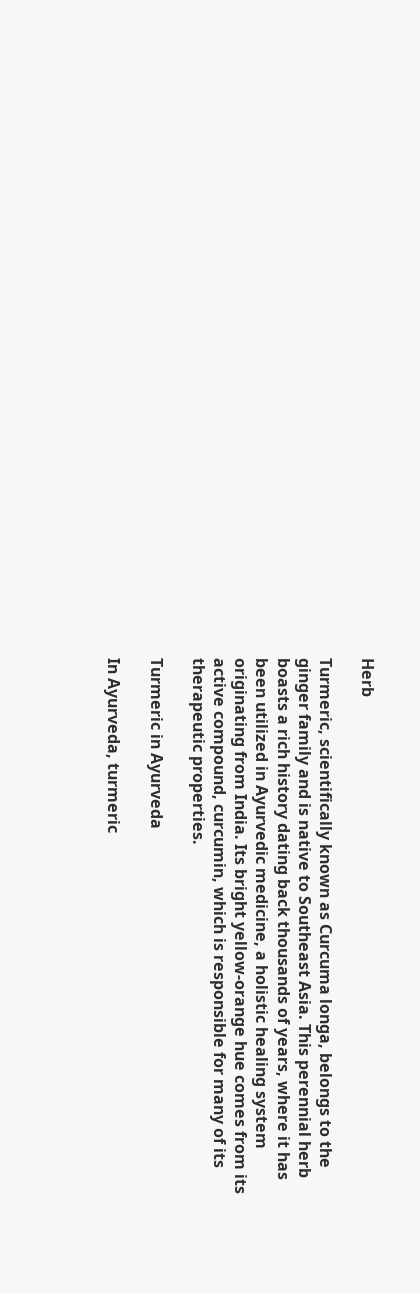Herb

Turmeric, scientifically known as Curcuma longa, belongs to the ginger family and is native to Southeast Asia. This perennial herb boasts a rich history dating back thousands of years, where it has been utilized in Ayurvedic medicine, a holistic healing system originating from India. Its bright yellow-orange hue comes from its active compound, curcumin, which is responsible for many of its therapeutic properties.

Turmeric in Ayurveda

In Ayurveda, turmeric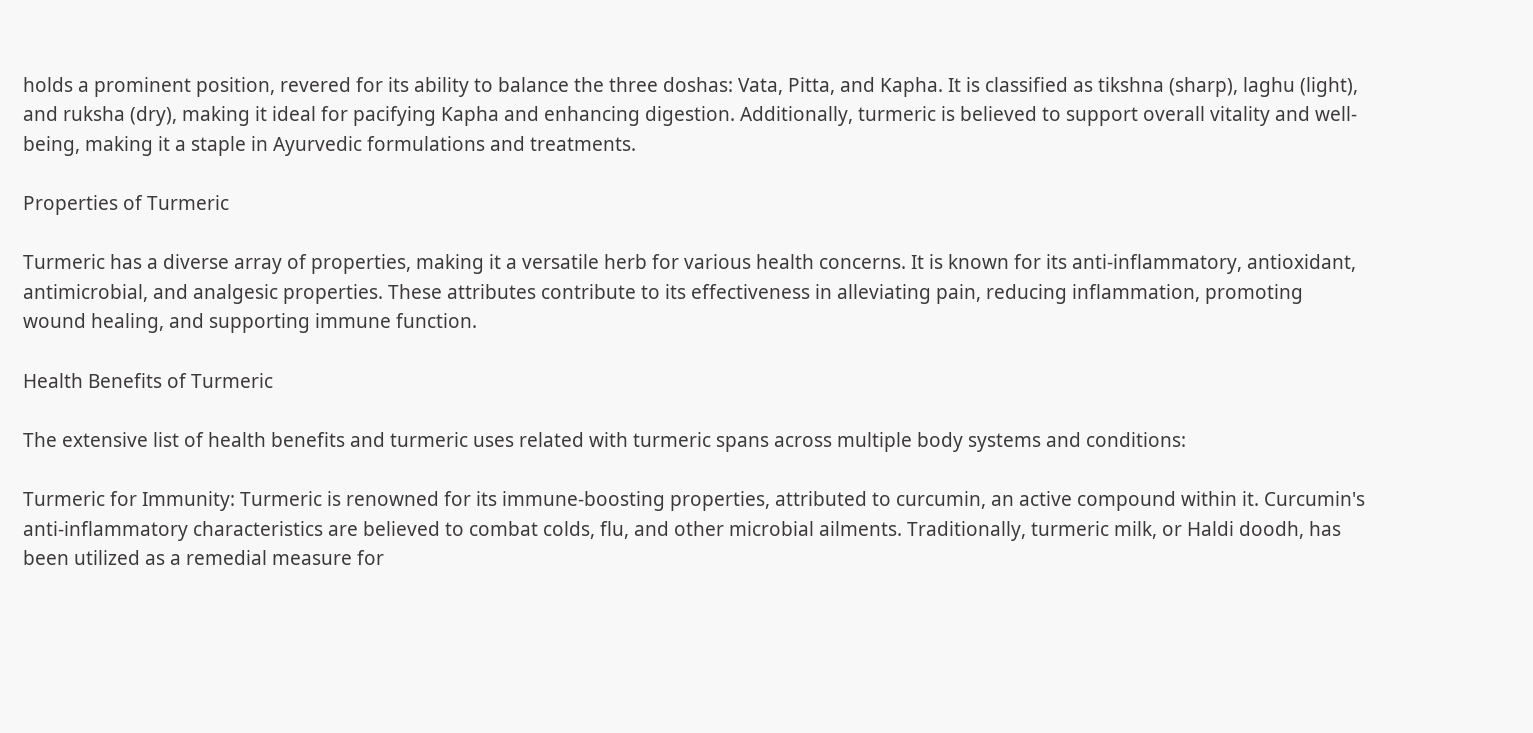holds a prominent position, revered for its ability to balance the three doshas: Vata, Pitta, and Kapha. It is classified as tikshna (sharp), laghu (light), and ruksha (dry), making it ideal for pacifying Kapha and enhancing digestion. Additionally, turmeric is believed to support overall vitality and well-being, making it a staple in Ayurvedic formulations and treatments.

Properties of Turmeric

Turmeric has a diverse array of properties, making it a versatile herb for various health concerns. It is known for its anti-inflammatory, antioxidant, antimicrobial, and analgesic properties. These attributes contribute to its effectiveness in alleviating pain, reducing inflammation, promoting wound healing, and supporting immune function.

Health Benefits of Turmeric

The extensive list of health benefits and turmeric uses related with turmeric spans across multiple body systems and conditions:

Turmeric for Immunity: Turmeric is renowned for its immune-boosting properties, attributed to curcumin, an active compound within it. Curcumin's anti-inflammatory characteristics are believed to combat colds, flu, and other microbial ailments. Traditionally, turmeric milk, or Haldi doodh, has been utilized as a remedial measure for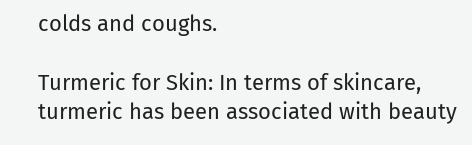colds and coughs.

Turmeric for Skin: In terms of skincare, turmeric has been associated with beauty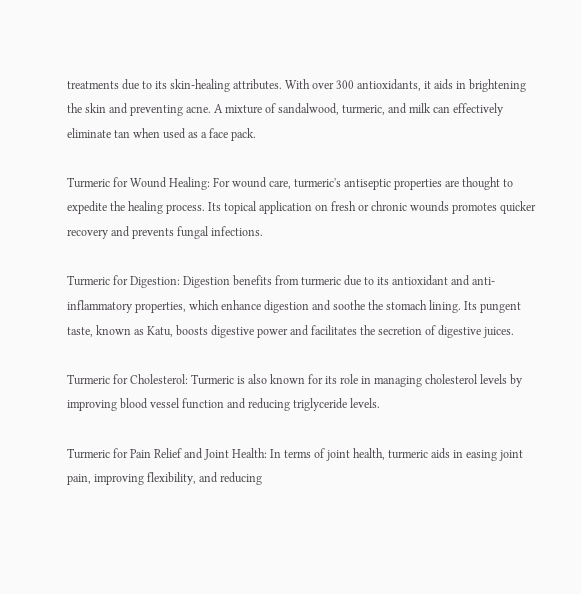treatments due to its skin-healing attributes. With over 300 antioxidants, it aids in brightening the skin and preventing acne. A mixture of sandalwood, turmeric, and milk can effectively eliminate tan when used as a face pack.

Turmeric for Wound Healing: For wound care, turmeric's antiseptic properties are thought to expedite the healing process. Its topical application on fresh or chronic wounds promotes quicker recovery and prevents fungal infections.

Turmeric for Digestion: Digestion benefits from turmeric due to its antioxidant and anti-inflammatory properties, which enhance digestion and soothe the stomach lining. Its pungent taste, known as Katu, boosts digestive power and facilitates the secretion of digestive juices.

Turmeric for Cholesterol: Turmeric is also known for its role in managing cholesterol levels by improving blood vessel function and reducing triglyceride levels.

Turmeric for Pain Relief and Joint Health: In terms of joint health, turmeric aids in easing joint pain, improving flexibility, and reducing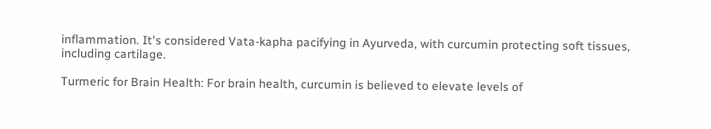inflammation. It's considered Vata-kapha pacifying in Ayurveda, with curcumin protecting soft tissues, including cartilage.

Turmeric for Brain Health: For brain health, curcumin is believed to elevate levels of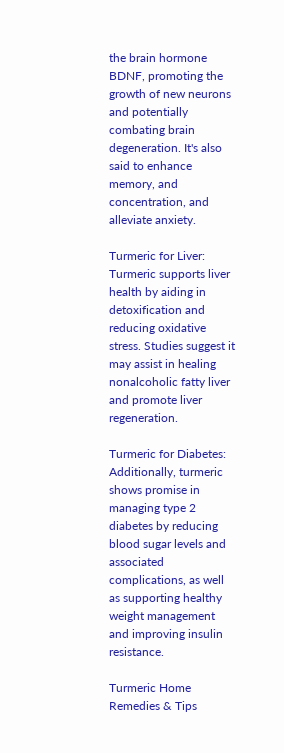the brain hormone BDNF, promoting the growth of new neurons and potentially combating brain degeneration. It's also said to enhance memory, and concentration, and alleviate anxiety.

Turmeric for Liver: Turmeric supports liver health by aiding in detoxification and reducing oxidative stress. Studies suggest it may assist in healing nonalcoholic fatty liver and promote liver regeneration.

Turmeric for Diabetes: Additionally, turmeric shows promise in managing type 2 diabetes by reducing blood sugar levels and associated complications, as well as supporting healthy weight management and improving insulin resistance.

Turmeric Home Remedies & Tips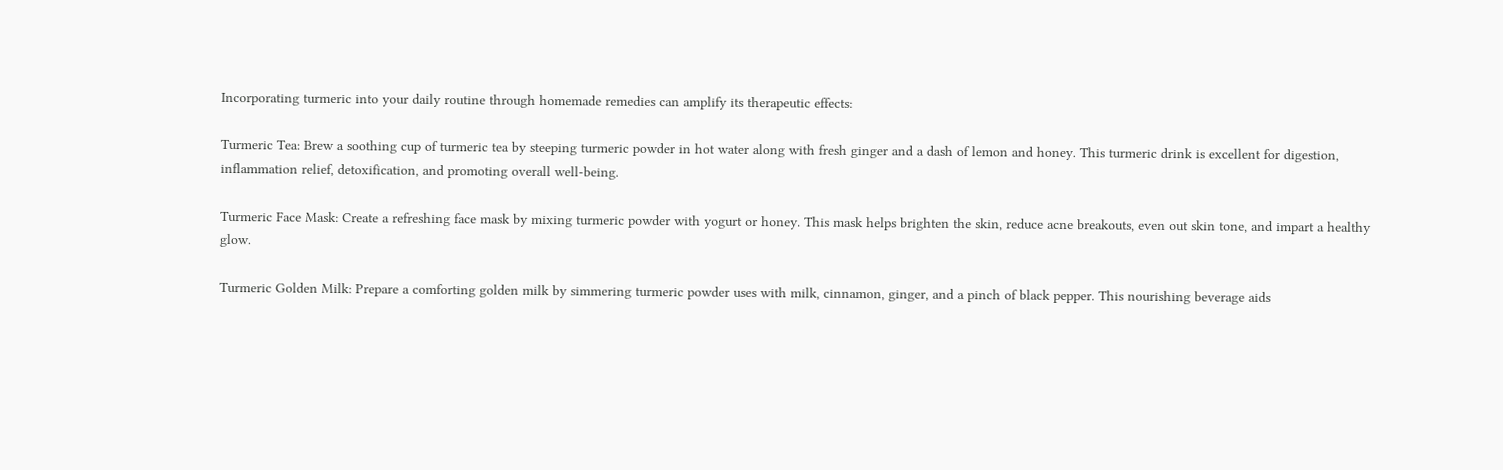Incorporating turmeric into your daily routine through homemade remedies can amplify its therapeutic effects:

Turmeric Tea: Brew a soothing cup of turmeric tea by steeping turmeric powder in hot water along with fresh ginger and a dash of lemon and honey. This turmeric drink is excellent for digestion, inflammation relief, detoxification, and promoting overall well-being.

Turmeric Face Mask: Create a refreshing face mask by mixing turmeric powder with yogurt or honey. This mask helps brighten the skin, reduce acne breakouts, even out skin tone, and impart a healthy glow.

Turmeric Golden Milk: Prepare a comforting golden milk by simmering turmeric powder uses with milk, cinnamon, ginger, and a pinch of black pepper. This nourishing beverage aids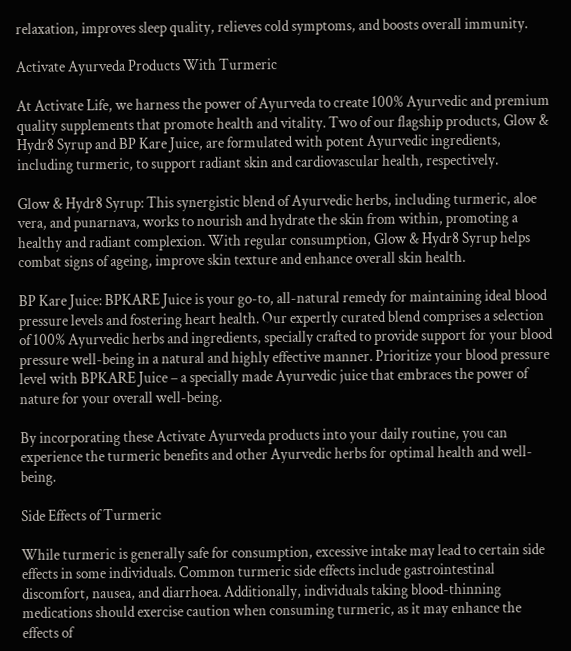relaxation, improves sleep quality, relieves cold symptoms, and boosts overall immunity.

Activate Ayurveda Products With Turmeric

At Activate Life, we harness the power of Ayurveda to create 100% Ayurvedic and premium quality supplements that promote health and vitality. Two of our flagship products, Glow & Hydr8 Syrup and BP Kare Juice, are formulated with potent Ayurvedic ingredients, including turmeric, to support radiant skin and cardiovascular health, respectively.

Glow & Hydr8 Syrup: This synergistic blend of Ayurvedic herbs, including turmeric, aloe vera, and punarnava, works to nourish and hydrate the skin from within, promoting a healthy and radiant complexion. With regular consumption, Glow & Hydr8 Syrup helps combat signs of ageing, improve skin texture and enhance overall skin health.

BP Kare Juice: BPKARE Juice is your go-to, all-natural remedy for maintaining ideal blood pressure levels and fostering heart health. Our expertly curated blend comprises a selection of 100% Ayurvedic herbs and ingredients, specially crafted to provide support for your blood pressure well-being in a natural and highly effective manner. Prioritize your blood pressure level with BPKARE Juice – a specially made Ayurvedic juice that embraces the power of nature for your overall well-being.

By incorporating these Activate Ayurveda products into your daily routine, you can experience the turmeric benefits and other Ayurvedic herbs for optimal health and well-being.

Side Effects of Turmeric

While turmeric is generally safe for consumption, excessive intake may lead to certain side effects in some individuals. Common turmeric side effects include gastrointestinal discomfort, nausea, and diarrhoea. Additionally, individuals taking blood-thinning medications should exercise caution when consuming turmeric, as it may enhance the effects of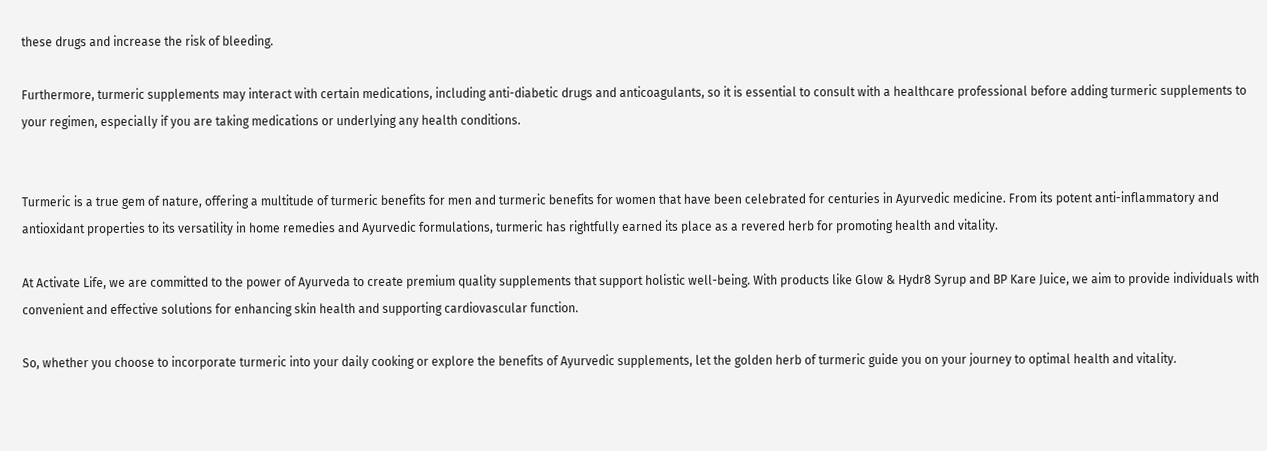these drugs and increase the risk of bleeding.

Furthermore, turmeric supplements may interact with certain medications, including anti-diabetic drugs and anticoagulants, so it is essential to consult with a healthcare professional before adding turmeric supplements to your regimen, especially if you are taking medications or underlying any health conditions.


Turmeric is a true gem of nature, offering a multitude of turmeric benefits for men and turmeric benefits for women that have been celebrated for centuries in Ayurvedic medicine. From its potent anti-inflammatory and antioxidant properties to its versatility in home remedies and Ayurvedic formulations, turmeric has rightfully earned its place as a revered herb for promoting health and vitality.

At Activate Life, we are committed to the power of Ayurveda to create premium quality supplements that support holistic well-being. With products like Glow & Hydr8 Syrup and BP Kare Juice, we aim to provide individuals with convenient and effective solutions for enhancing skin health and supporting cardiovascular function.

So, whether you choose to incorporate turmeric into your daily cooking or explore the benefits of Ayurvedic supplements, let the golden herb of turmeric guide you on your journey to optimal health and vitality.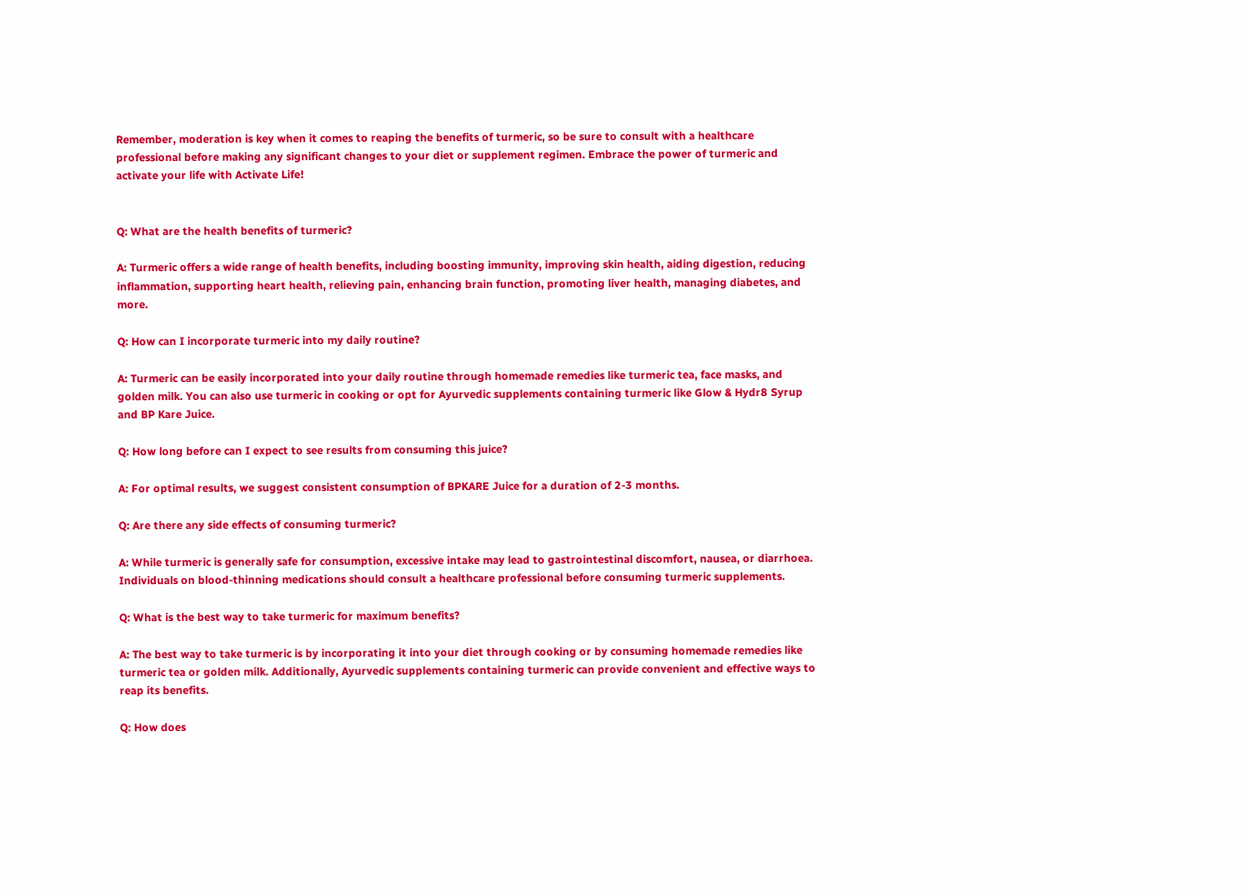Remember, moderation is key when it comes to reaping the benefits of turmeric, so be sure to consult with a healthcare professional before making any significant changes to your diet or supplement regimen. Embrace the power of turmeric and activate your life with Activate Life!


Q: What are the health benefits of turmeric?

A: Turmeric offers a wide range of health benefits, including boosting immunity, improving skin health, aiding digestion, reducing inflammation, supporting heart health, relieving pain, enhancing brain function, promoting liver health, managing diabetes, and more.

Q: How can I incorporate turmeric into my daily routine?

A: Turmeric can be easily incorporated into your daily routine through homemade remedies like turmeric tea, face masks, and golden milk. You can also use turmeric in cooking or opt for Ayurvedic supplements containing turmeric like Glow & Hydr8 Syrup and BP Kare Juice.

Q: How long before can I expect to see results from consuming this juice?

A: For optimal results, we suggest consistent consumption of BPKARE Juice for a duration of 2-3 months.

Q: Are there any side effects of consuming turmeric?

A: While turmeric is generally safe for consumption, excessive intake may lead to gastrointestinal discomfort, nausea, or diarrhoea. Individuals on blood-thinning medications should consult a healthcare professional before consuming turmeric supplements.

Q: What is the best way to take turmeric for maximum benefits?

A: The best way to take turmeric is by incorporating it into your diet through cooking or by consuming homemade remedies like turmeric tea or golden milk. Additionally, Ayurvedic supplements containing turmeric can provide convenient and effective ways to reap its benefits.

Q: How does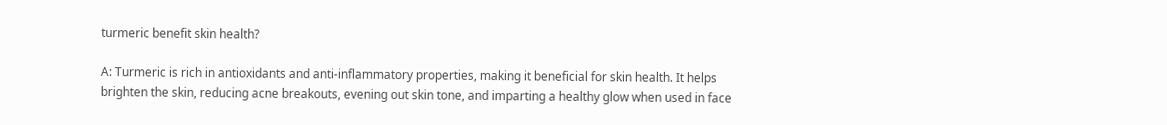turmeric benefit skin health?

A: Turmeric is rich in antioxidants and anti-inflammatory properties, making it beneficial for skin health. It helps brighten the skin, reducing acne breakouts, evening out skin tone, and imparting a healthy glow when used in face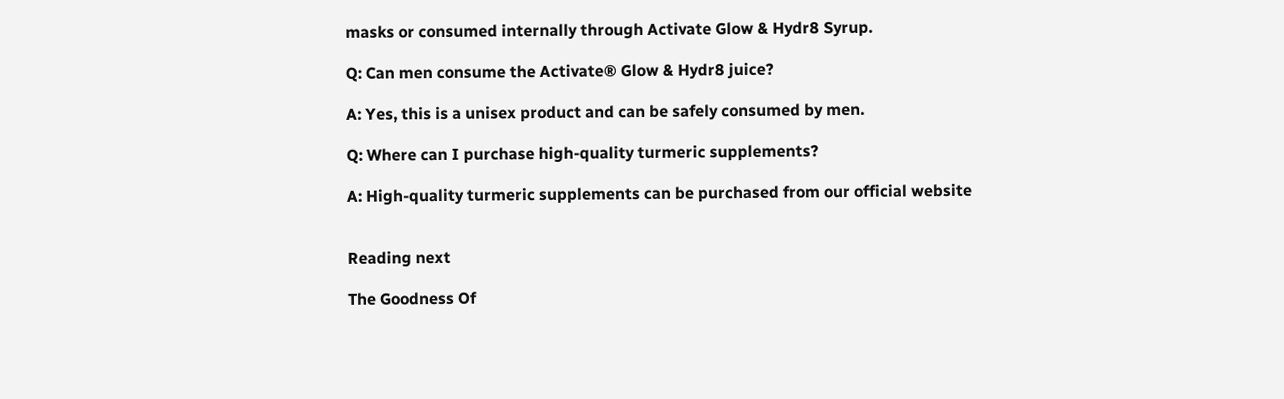masks or consumed internally through Activate Glow & Hydr8 Syrup.

Q: Can men consume the Activate® Glow & Hydr8 juice?

A: Yes, this is a unisex product and can be safely consumed by men.

Q: Where can I purchase high-quality turmeric supplements?

A: High-quality turmeric supplements can be purchased from our official website


Reading next

The Goodness Of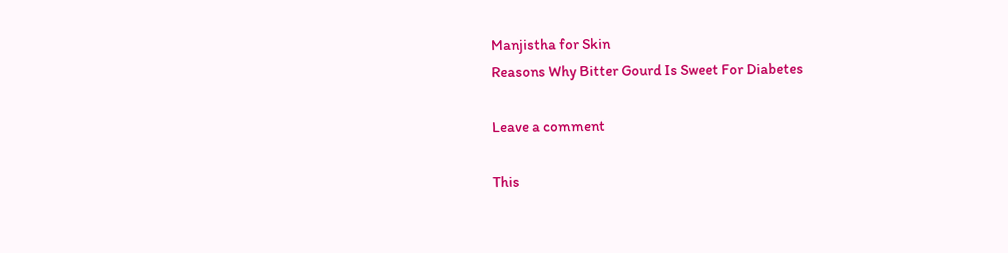Manjistha for Skin
Reasons Why Bitter Gourd Is Sweet For Diabetes

Leave a comment

This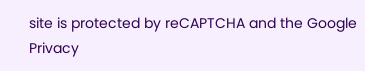site is protected by reCAPTCHA and the Google Privacy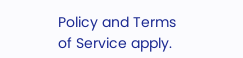Policy and Terms of Service apply.